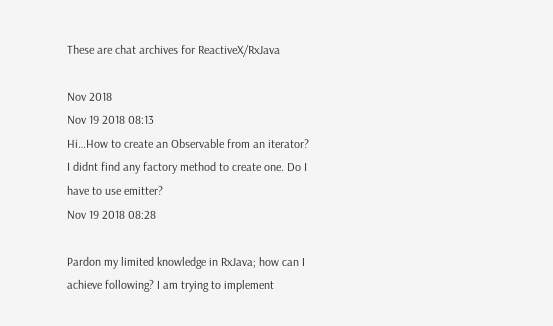These are chat archives for ReactiveX/RxJava

Nov 2018
Nov 19 2018 08:13
Hi…How to create an Observable from an iterator?
I didnt find any factory method to create one. Do I have to use emitter?
Nov 19 2018 08:28

Pardon my limited knowledge in RxJava; how can I achieve following? I am trying to implement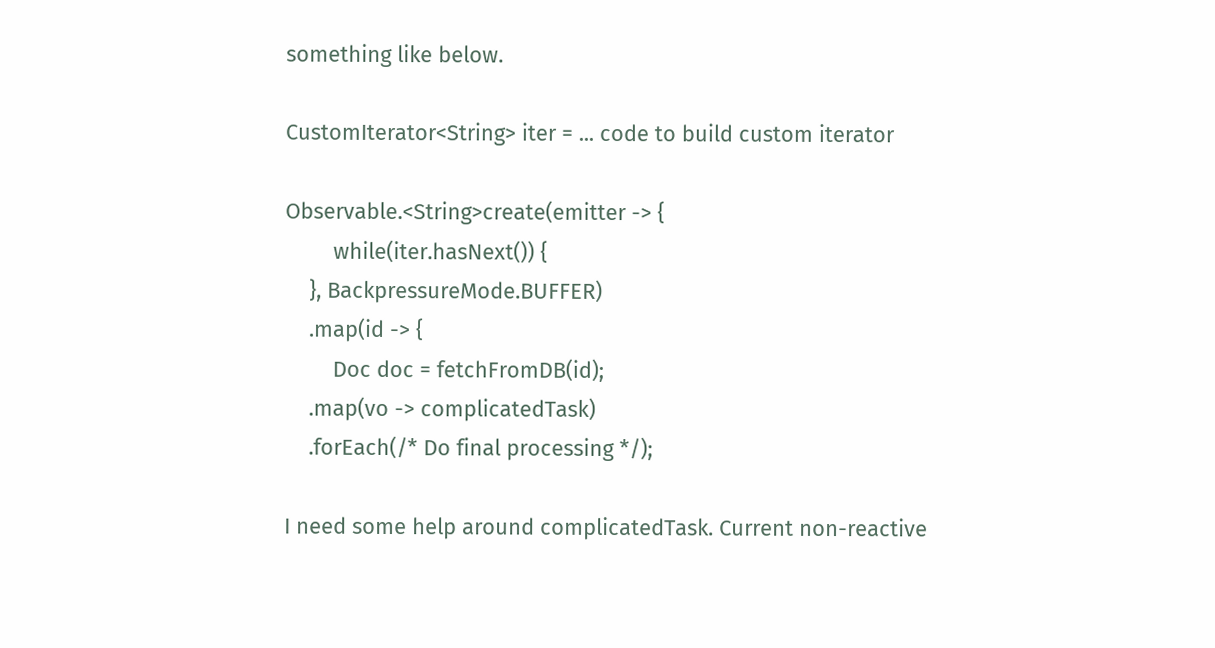something like below.

CustomIterator<String> iter = ... code to build custom iterator

Observable.<String>create(emitter -> {
        while(iter.hasNext()) {
    }, BackpressureMode.BUFFER)
    .map(id -> {
        Doc doc = fetchFromDB(id);
    .map(vo -> complicatedTask)
    .forEach(/* Do final processing */);

I need some help around complicatedTask. Current non-reactive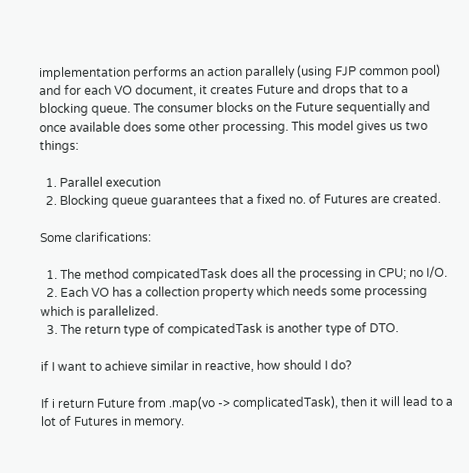implementation performs an action parallely (using FJP common pool) and for each VO document, it creates Future and drops that to a blocking queue. The consumer blocks on the Future sequentially and once available does some other processing. This model gives us two things:

  1. Parallel execution
  2. Blocking queue guarantees that a fixed no. of Futures are created.

Some clarifications:

  1. The method compicatedTask does all the processing in CPU; no I/O.
  2. Each VO has a collection property which needs some processing which is parallelized.
  3. The return type of compicatedTask is another type of DTO.

if I want to achieve similar in reactive, how should I do?

If i return Future from .map(vo -> complicatedTask), then it will lead to a lot of Futures in memory.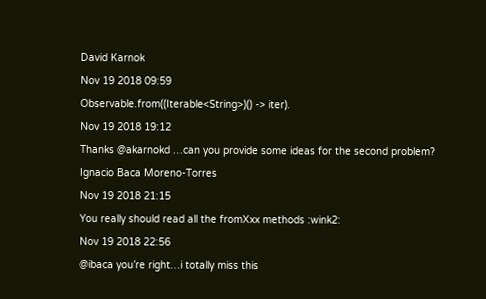David Karnok
Nov 19 2018 09:59
Observable.from((Iterable<String>)() -> iter).
Nov 19 2018 19:12
Thanks @akarnokd …can you provide some ideas for the second problem?
Ignacio Baca Moreno-Torres
Nov 19 2018 21:15
You really should read all the fromXxx methods :wink2:
Nov 19 2018 22:56
@ibaca you’re right…i totally miss this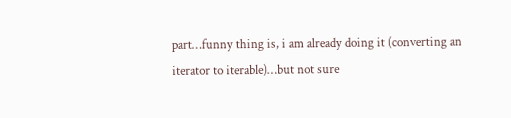part…funny thing is, i am already doing it (converting an iterator to iterable)…but not sure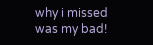why i missed was my bad!